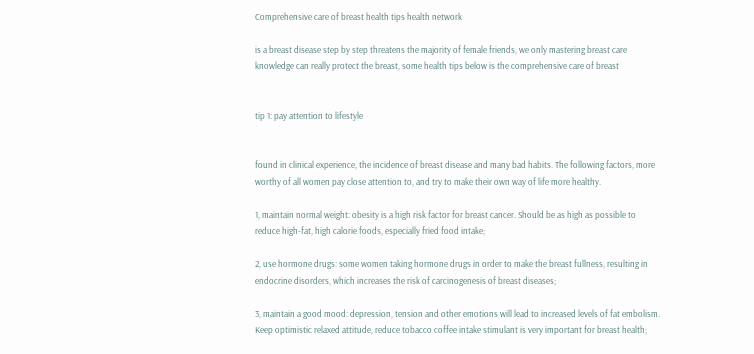Comprehensive care of breast health tips health network

is a breast disease step by step threatens the majority of female friends, we only mastering breast care knowledge can really protect the breast, some health tips below is the comprehensive care of breast


tip 1: pay attention to lifestyle


found in clinical experience, the incidence of breast disease and many bad habits. The following factors, more worthy of all women pay close attention to, and try to make their own way of life more healthy.

1, maintain normal weight: obesity is a high risk factor for breast cancer. Should be as high as possible to reduce high-fat, high calorie foods, especially fried food intake;

2, use hormone drugs: some women taking hormone drugs in order to make the breast fullness, resulting in endocrine disorders, which increases the risk of carcinogenesis of breast diseases;

3, maintain a good mood: depression, tension and other emotions will lead to increased levels of fat embolism. Keep optimistic relaxed attitude, reduce tobacco coffee intake stimulant is very important for breast health;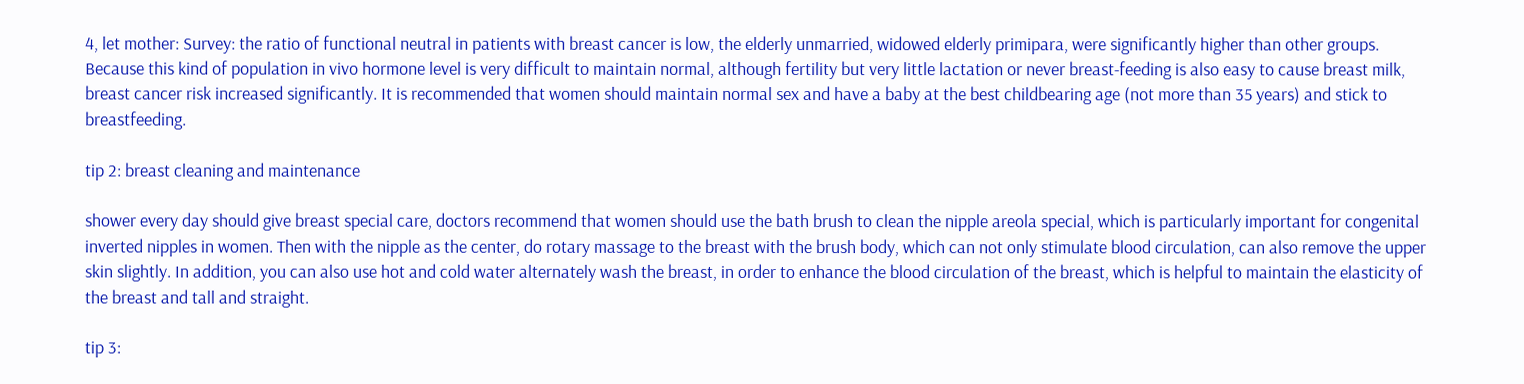4, let mother: Survey: the ratio of functional neutral in patients with breast cancer is low, the elderly unmarried, widowed elderly primipara, were significantly higher than other groups. Because this kind of population in vivo hormone level is very difficult to maintain normal, although fertility but very little lactation or never breast-feeding is also easy to cause breast milk, breast cancer risk increased significantly. It is recommended that women should maintain normal sex and have a baby at the best childbearing age (not more than 35 years) and stick to breastfeeding.

tip 2: breast cleaning and maintenance

shower every day should give breast special care, doctors recommend that women should use the bath brush to clean the nipple areola special, which is particularly important for congenital inverted nipples in women. Then with the nipple as the center, do rotary massage to the breast with the brush body, which can not only stimulate blood circulation, can also remove the upper skin slightly. In addition, you can also use hot and cold water alternately wash the breast, in order to enhance the blood circulation of the breast, which is helpful to maintain the elasticity of the breast and tall and straight.

tip 3: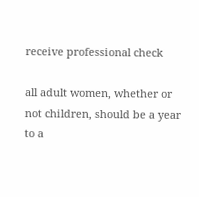receive professional check

all adult women, whether or not children, should be a year to a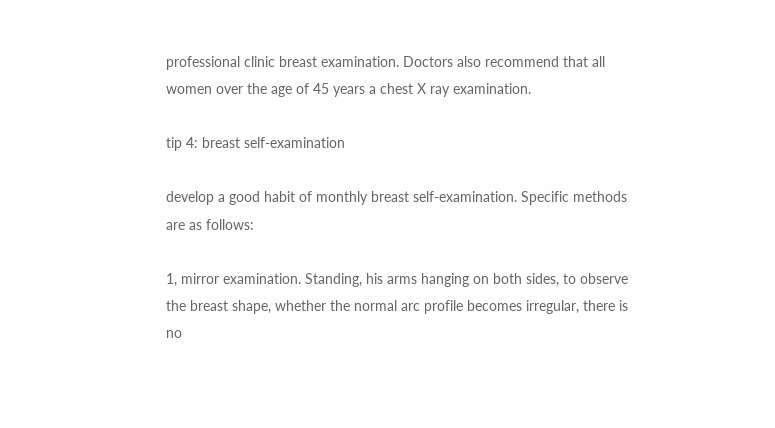professional clinic breast examination. Doctors also recommend that all women over the age of 45 years a chest X ray examination.

tip 4: breast self-examination

develop a good habit of monthly breast self-examination. Specific methods are as follows:

1, mirror examination. Standing, his arms hanging on both sides, to observe the breast shape, whether the normal arc profile becomes irregular, there is no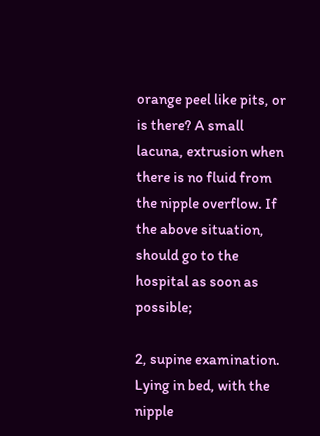orange peel like pits, or is there? A small lacuna, extrusion when there is no fluid from the nipple overflow. If the above situation, should go to the hospital as soon as possible;

2, supine examination. Lying in bed, with the nipple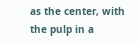as the center, with the pulp in a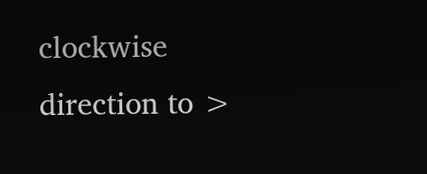clockwise direction to >